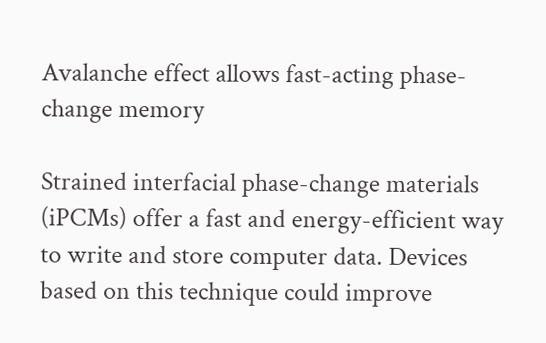Avalanche effect allows fast-acting phase-change memory

Strained interfacial phase-change materials (iPCMs) offer a fast and energy-efficient way to write and store computer data. Devices based on this technique could improve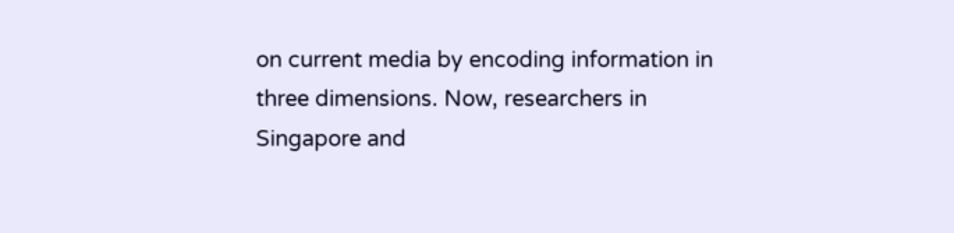on current media by encoding information in three dimensions. Now, researchers in Singapore and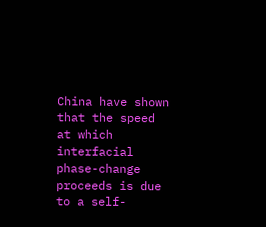China have shown that the speed at which interfacial phase-change proceeds is due to a self-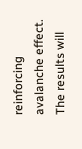reinforcing avalanche effect. The results will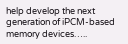help develop the next generation of iPCM-based memory devices…..